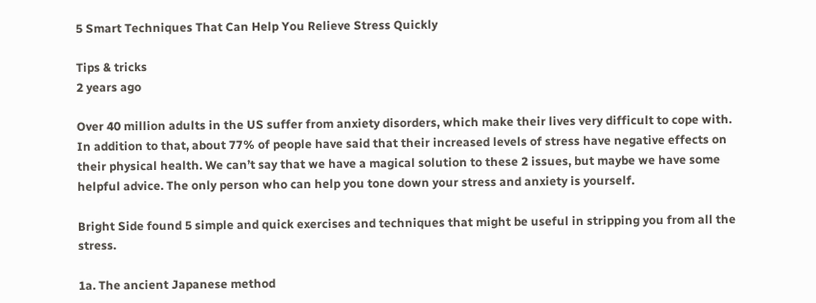5 Smart Techniques That Can Help You Relieve Stress Quickly

Tips & tricks
2 years ago

Over 40 million adults in the US suffer from anxiety disorders, which make their lives very difficult to cope with. In addition to that, about 77% of people have said that their increased levels of stress have negative effects on their physical health. We can’t say that we have a magical solution to these 2 issues, but maybe we have some helpful advice. The only person who can help you tone down your stress and anxiety is yourself.

Bright Side found 5 simple and quick exercises and techniques that might be useful in stripping you from all the stress.

1a. The ancient Japanese method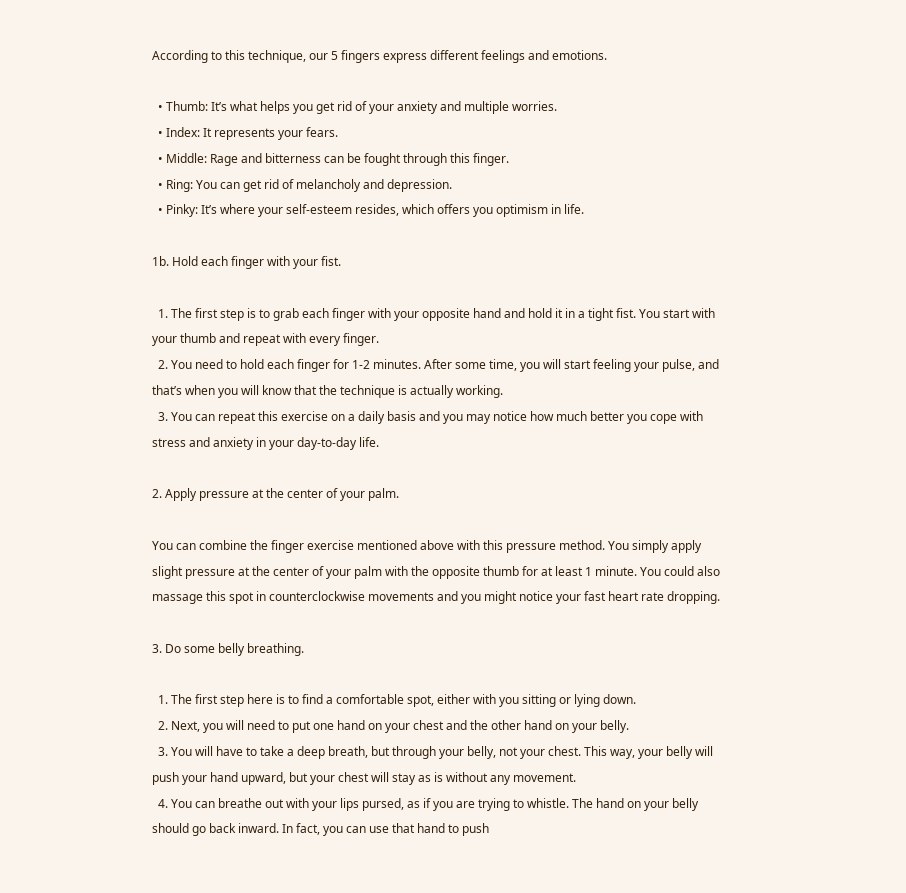According to this technique, our 5 fingers express different feelings and emotions.

  • Thumb: It’s what helps you get rid of your anxiety and multiple worries.
  • Index: It represents your fears.
  • Middle: Rage and bitterness can be fought through this finger.
  • Ring: You can get rid of melancholy and depression.
  • Pinky: It’s where your self-esteem resides, which offers you optimism in life.

1b. Hold each finger with your fist.

  1. The first step is to grab each finger with your opposite hand and hold it in a tight fist. You start with your thumb and repeat with every finger.
  2. You need to hold each finger for 1-2 minutes. After some time, you will start feeling your pulse, and that’s when you will know that the technique is actually working.
  3. You can repeat this exercise on a daily basis and you may notice how much better you cope with stress and anxiety in your day-to-day life.

2. Apply pressure at the center of your palm.

You can combine the finger exercise mentioned above with this pressure method. You simply apply slight pressure at the center of your palm with the opposite thumb for at least 1 minute. You could also massage this spot in counterclockwise movements and you might notice your fast heart rate dropping.

3. Do some belly breathing.

  1. The first step here is to find a comfortable spot, either with you sitting or lying down.
  2. Next, you will need to put one hand on your chest and the other hand on your belly.
  3. You will have to take a deep breath, but through your belly, not your chest. This way, your belly will push your hand upward, but your chest will stay as is without any movement.
  4. You can breathe out with your lips pursed, as if you are trying to whistle. The hand on your belly should go back inward. In fact, you can use that hand to push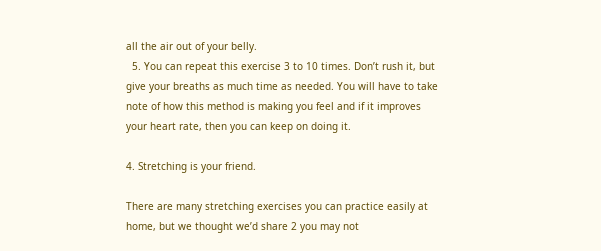all the air out of your belly.
  5. You can repeat this exercise 3 to 10 times. Don’t rush it, but give your breaths as much time as needed. You will have to take note of how this method is making you feel and if it improves your heart rate, then you can keep on doing it.

4. Stretching is your friend.

There are many stretching exercises you can practice easily at home, but we thought we’d share 2 you may not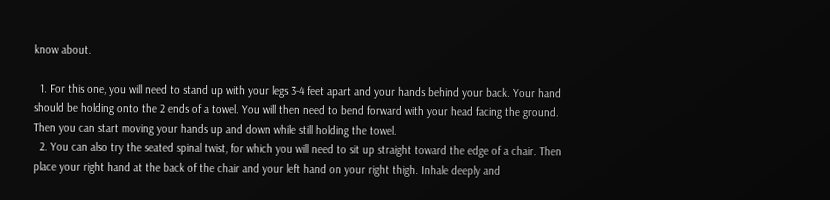know about.

  1. For this one, you will need to stand up with your legs 3-4 feet apart and your hands behind your back. Your hand should be holding onto the 2 ends of a towel. You will then need to bend forward with your head facing the ground. Then you can start moving your hands up and down while still holding the towel.
  2. You can also try the seated spinal twist, for which you will need to sit up straight toward the edge of a chair. Then place your right hand at the back of the chair and your left hand on your right thigh. Inhale deeply and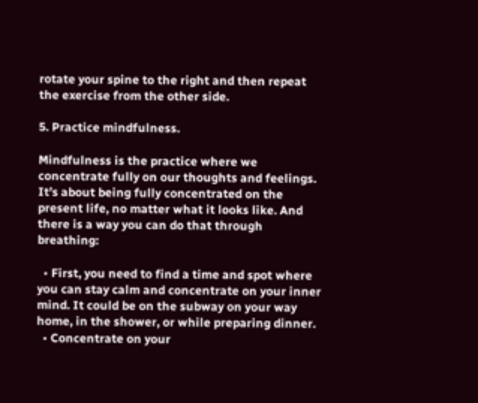rotate your spine to the right and then repeat the exercise from the other side.

5. Practice mindfulness.

Mindfulness is the practice where we concentrate fully on our thoughts and feelings. It’s about being fully concentrated on the present life, no matter what it looks like. And there is a way you can do that through breathing:

  • First, you need to find a time and spot where you can stay calm and concentrate on your inner mind. It could be on the subway on your way home, in the shower, or while preparing dinner.
  • Concentrate on your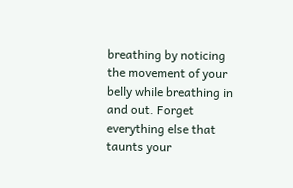breathing by noticing the movement of your belly while breathing in and out. Forget everything else that taunts your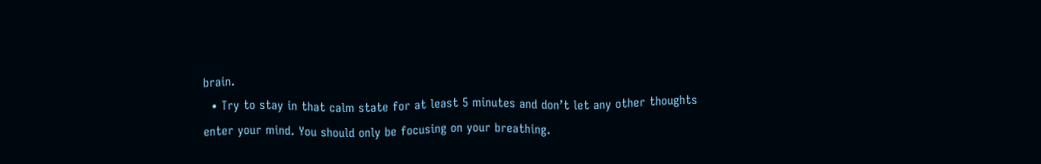brain.
  • Try to stay in that calm state for at least 5 minutes and don’t let any other thoughts enter your mind. You should only be focusing on your breathing.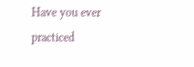Have you ever practiced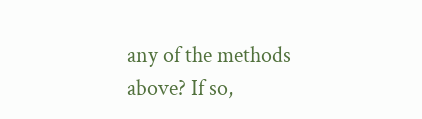any of the methods above? If so,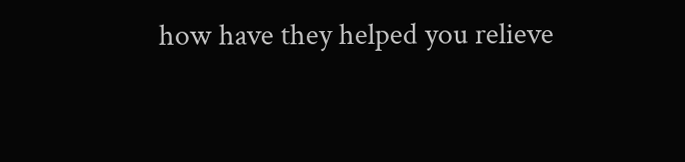how have they helped you relieve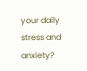your daily stress and anxiety?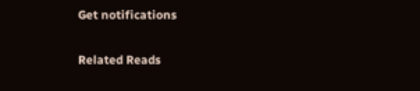Get notifications

Related Reads